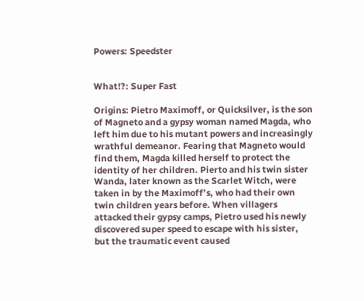Powers: Speedster


What!?: Super Fast

Origins: Pietro Maximoff, or Quicksilver, is the son of Magneto and a gypsy woman named Magda, who left him due to his mutant powers and increasingly wrathful demeanor. Fearing that Magneto would find them, Magda killed herself to protect the identity of her children. Pierto and his twin sister Wanda, later known as the Scarlet Witch, were taken in by the Maximoff’s, who had their own twin children years before. When villagers attacked their gypsy camps, Pietro used his newly discovered super speed to escape with his sister, but the traumatic event caused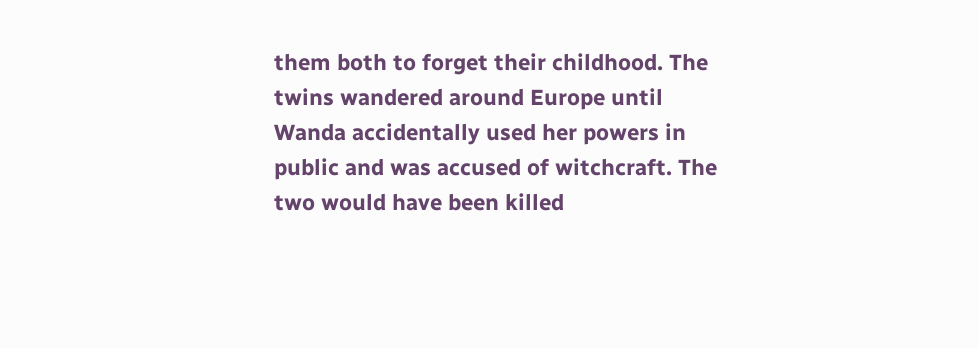them both to forget their childhood. The twins wandered around Europe until Wanda accidentally used her powers in public and was accused of witchcraft. The two would have been killed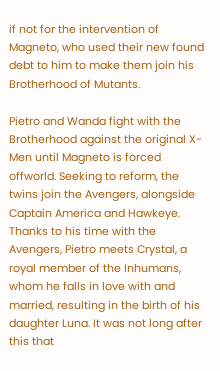if not for the intervention of Magneto, who used their new found debt to him to make them join his Brotherhood of Mutants.

Pietro and Wanda fight with the Brotherhood against the original X-Men until Magneto is forced offworld. Seeking to reform, the twins join the Avengers, alongside Captain America and Hawkeye. Thanks to his time with the Avengers, Pietro meets Crystal, a royal member of the Inhumans, whom he falls in love with and married, resulting in the birth of his daughter Luna. It was not long after this that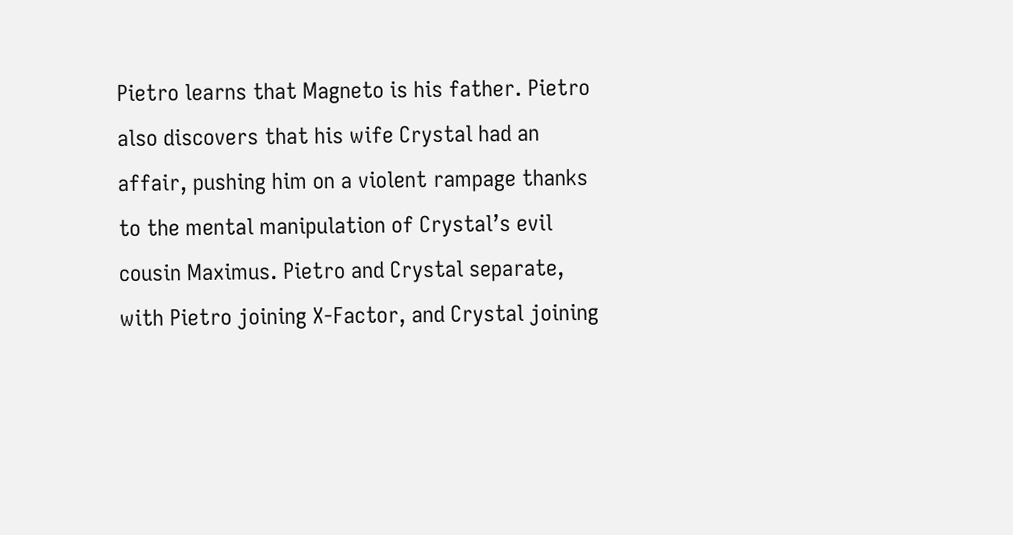Pietro learns that Magneto is his father. Pietro also discovers that his wife Crystal had an affair, pushing him on a violent rampage thanks to the mental manipulation of Crystal’s evil cousin Maximus. Pietro and Crystal separate, with Pietro joining X-Factor, and Crystal joining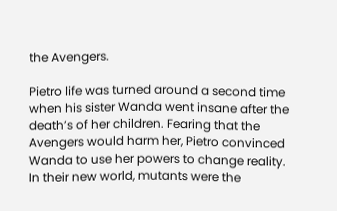the Avengers.

Pietro life was turned around a second time when his sister Wanda went insane after the death’s of her children. Fearing that the Avengers would harm her, Pietro convinced Wanda to use her powers to change reality. In their new world, mutants were the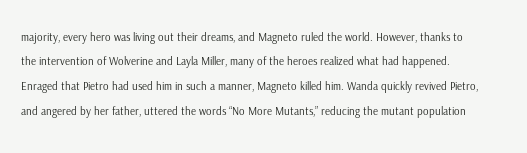majority, every hero was living out their dreams, and Magneto ruled the world. However, thanks to the intervention of Wolverine and Layla Miller, many of the heroes realized what had happened. Enraged that Pietro had used him in such a manner, Magneto killed him. Wanda quickly revived Pietro, and angered by her father, uttered the words “No More Mutants,” reducing the mutant population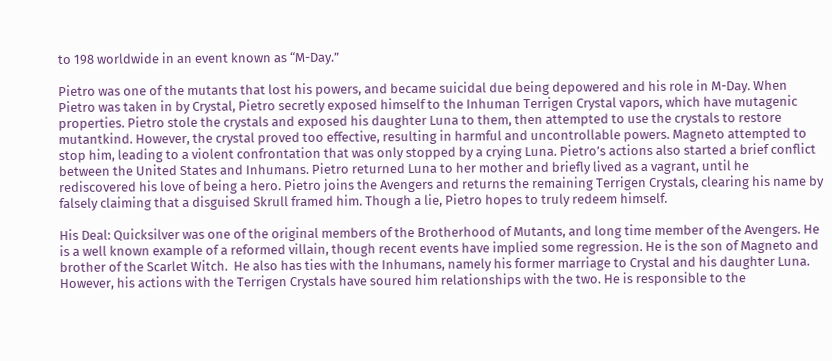to 198 worldwide in an event known as “M-Day.”

Pietro was one of the mutants that lost his powers, and became suicidal due being depowered and his role in M-Day. When Pietro was taken in by Crystal, Pietro secretly exposed himself to the Inhuman Terrigen Crystal vapors, which have mutagenic properties. Pietro stole the crystals and exposed his daughter Luna to them, then attempted to use the crystals to restore mutantkind. However, the crystal proved too effective, resulting in harmful and uncontrollable powers. Magneto attempted to stop him, leading to a violent confrontation that was only stopped by a crying Luna. Pietro’s actions also started a brief conflict between the United States and Inhumans. Pietro returned Luna to her mother and briefly lived as a vagrant, until he rediscovered his love of being a hero. Pietro joins the Avengers and returns the remaining Terrigen Crystals, clearing his name by falsely claiming that a disguised Skrull framed him. Though a lie, Pietro hopes to truly redeem himself.

His Deal: Quicksilver was one of the original members of the Brotherhood of Mutants, and long time member of the Avengers. He is a well known example of a reformed villain, though recent events have implied some regression. He is the son of Magneto and brother of the Scarlet Witch.  He also has ties with the Inhumans, namely his former marriage to Crystal and his daughter Luna. However, his actions with the Terrigen Crystals have soured him relationships with the two. He is responsible to the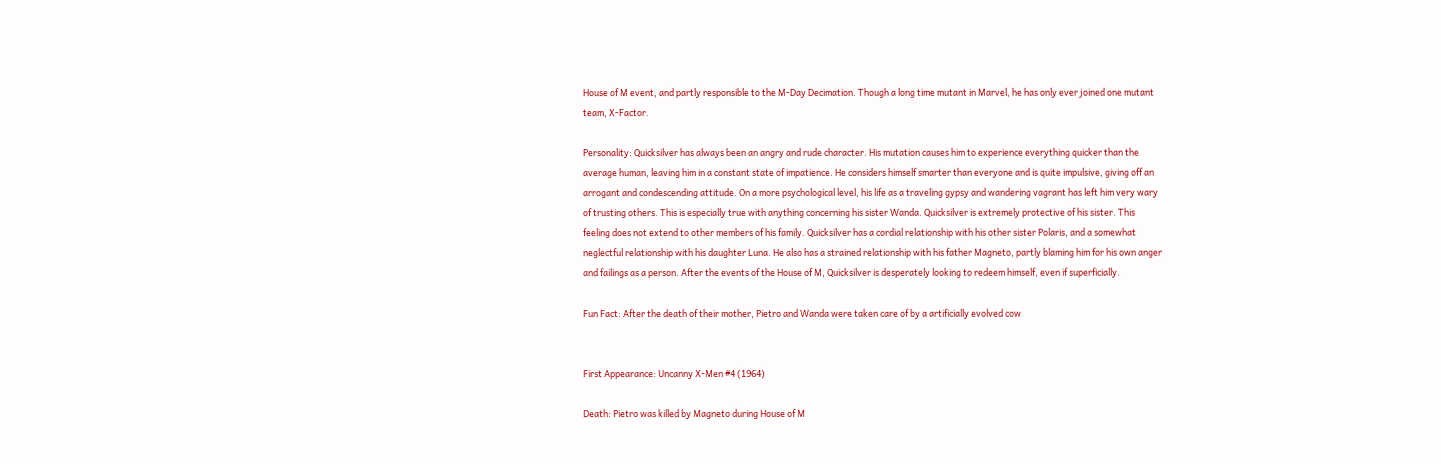House of M event, and partly responsible to the M-Day Decimation. Though a long time mutant in Marvel, he has only ever joined one mutant team, X-Factor.

Personality: Quicksilver has always been an angry and rude character. His mutation causes him to experience everything quicker than the average human, leaving him in a constant state of impatience. He considers himself smarter than everyone and is quite impulsive, giving off an arrogant and condescending attitude. On a more psychological level, his life as a traveling gypsy and wandering vagrant has left him very wary of trusting others. This is especially true with anything concerning his sister Wanda. Quicksilver is extremely protective of his sister. This feeling does not extend to other members of his family. Quicksilver has a cordial relationship with his other sister Polaris, and a somewhat neglectful relationship with his daughter Luna. He also has a strained relationship with his father Magneto, partly blaming him for his own anger and failings as a person. After the events of the House of M, Quicksilver is desperately looking to redeem himself, even if superficially.

Fun Fact: After the death of their mother, Pietro and Wanda were taken care of by a artificially evolved cow


First Appearance: Uncanny X-Men #4 (1964)

Death: Pietro was killed by Magneto during House of M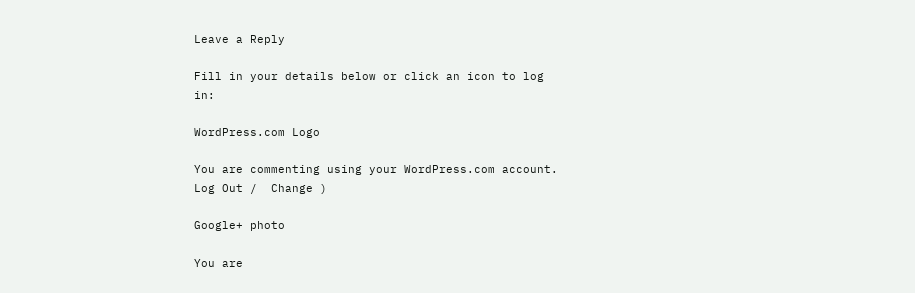Leave a Reply

Fill in your details below or click an icon to log in:

WordPress.com Logo

You are commenting using your WordPress.com account. Log Out /  Change )

Google+ photo

You are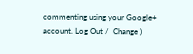commenting using your Google+ account. Log Out /  Change )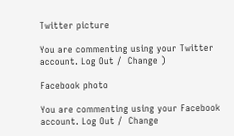Twitter picture

You are commenting using your Twitter account. Log Out /  Change )

Facebook photo

You are commenting using your Facebook account. Log Out /  Change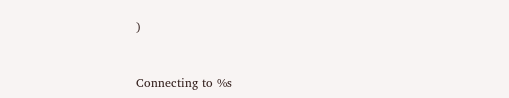)


Connecting to %s